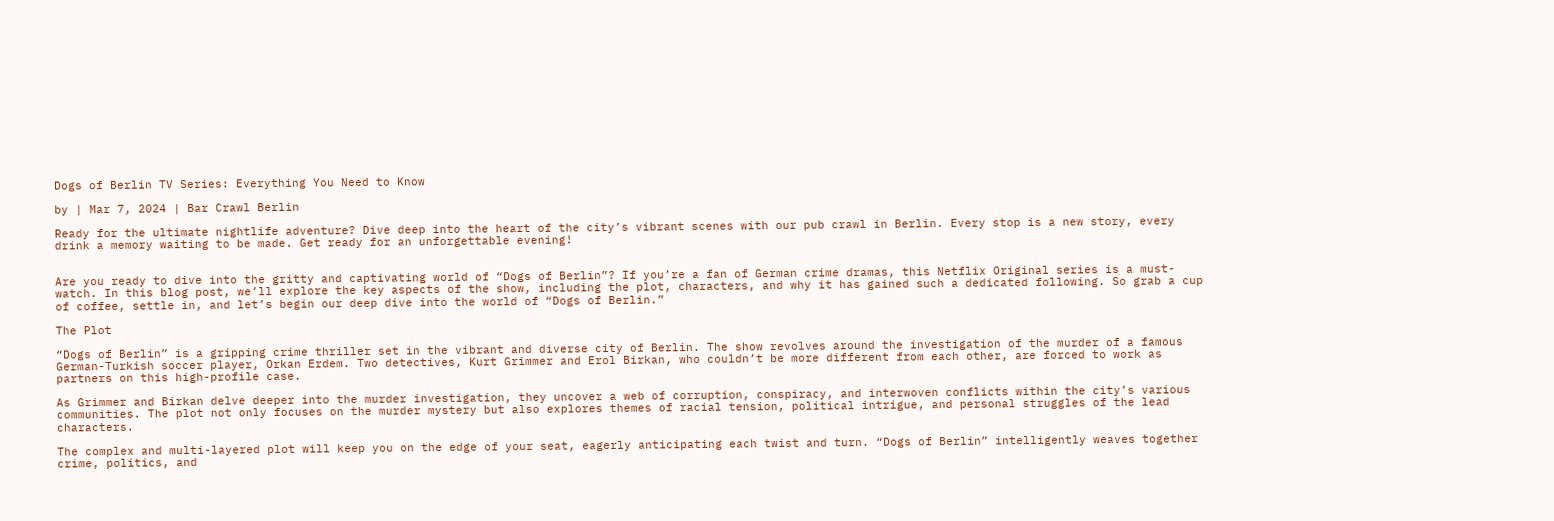Dogs of Berlin TV Series: Everything You Need to Know

by | Mar 7, 2024 | Bar Crawl Berlin

Ready for the ultimate nightlife adventure? Dive deep into the heart of the city’s vibrant scenes with our pub crawl in Berlin. Every stop is a new story, every drink a memory waiting to be made. Get ready for an unforgettable evening!


Are you ready to dive into the gritty and captivating world of “Dogs of Berlin”? If you’re a fan of German crime dramas, this Netflix Original series is a must-watch. In this blog post, we’ll explore the key aspects of the show, including the plot, characters, and why it has gained such a dedicated following. So grab a cup of coffee, settle in, and let’s begin our deep dive into the world of “Dogs of Berlin.”

The Plot

“Dogs of Berlin” is a gripping crime thriller set in the vibrant and diverse city of Berlin. The show revolves around the investigation of the murder of a famous German-Turkish soccer player, Orkan Erdem. Two detectives, Kurt Grimmer and Erol Birkan, who couldn’t be more different from each other, are forced to work as partners on this high-profile case.

As Grimmer and Birkan delve deeper into the murder investigation, they uncover a web of corruption, conspiracy, and interwoven conflicts within the city’s various communities. The plot not only focuses on the murder mystery but also explores themes of racial tension, political intrigue, and personal struggles of the lead characters.

The complex and multi-layered plot will keep you on the edge of your seat, eagerly anticipating each twist and turn. “Dogs of Berlin” intelligently weaves together crime, politics, and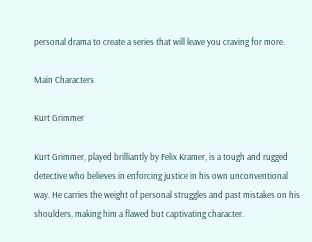personal drama to create a series that will leave you craving for more.

Main Characters

Kurt Grimmer

Kurt Grimmer, played brilliantly by Felix Kramer, is a tough and rugged detective who believes in enforcing justice in his own unconventional way. He carries the weight of personal struggles and past mistakes on his shoulders, making him a flawed but captivating character.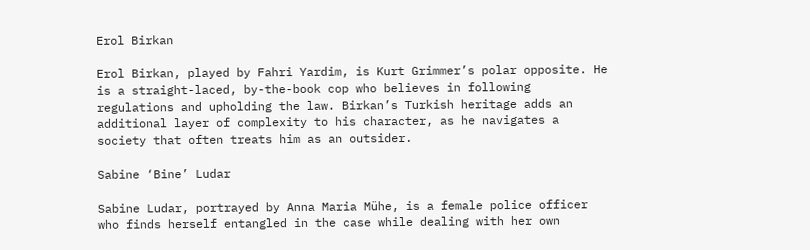Erol Birkan

Erol Birkan, played by Fahri Yardim, is Kurt Grimmer’s polar opposite. He is a straight-laced, by-the-book cop who believes in following regulations and upholding the law. Birkan’s Turkish heritage adds an additional layer of complexity to his character, as he navigates a society that often treats him as an outsider.

Sabine ‘Bine’ Ludar

Sabine Ludar, portrayed by Anna Maria Mühe, is a female police officer who finds herself entangled in the case while dealing with her own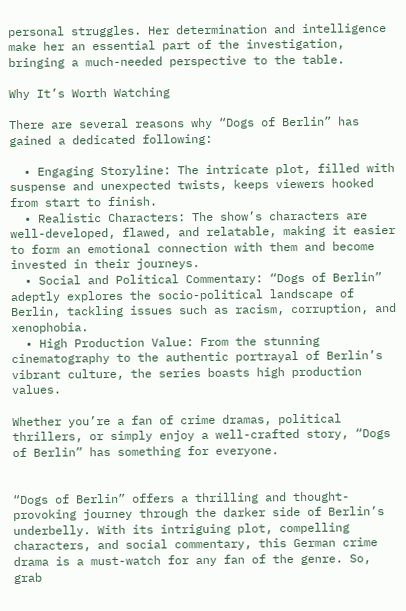personal struggles. Her determination and intelligence make her an essential part of the investigation, bringing a much-needed perspective to the table.

Why It’s Worth Watching

There are several reasons why “Dogs of Berlin” has gained a dedicated following:

  • Engaging Storyline: The intricate plot, filled with suspense and unexpected twists, keeps viewers hooked from start to finish.
  • Realistic Characters: The show’s characters are well-developed, flawed, and relatable, making it easier to form an emotional connection with them and become invested in their journeys.
  • Social and Political Commentary: “Dogs of Berlin” adeptly explores the socio-political landscape of Berlin, tackling issues such as racism, corruption, and xenophobia.
  • High Production Value: From the stunning cinematography to the authentic portrayal of Berlin’s vibrant culture, the series boasts high production values.

Whether you’re a fan of crime dramas, political thrillers, or simply enjoy a well-crafted story, “Dogs of Berlin” has something for everyone.


“Dogs of Berlin” offers a thrilling and thought-provoking journey through the darker side of Berlin’s underbelly. With its intriguing plot, compelling characters, and social commentary, this German crime drama is a must-watch for any fan of the genre. So, grab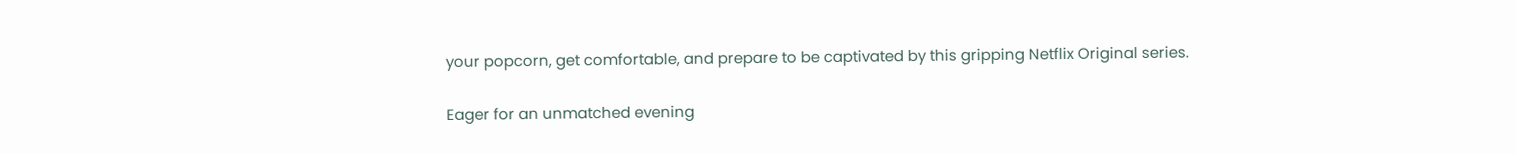your popcorn, get comfortable, and prepare to be captivated by this gripping Netflix Original series.

Eager for an unmatched evening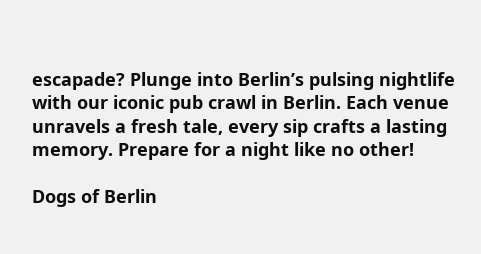escapade? Plunge into Berlin’s pulsing nightlife with our iconic pub crawl in Berlin. Each venue unravels a fresh tale, every sip crafts a lasting memory. Prepare for a night like no other!

Dogs of Berlin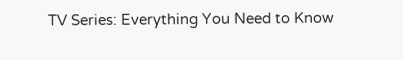TV Series: Everything You Need to Know